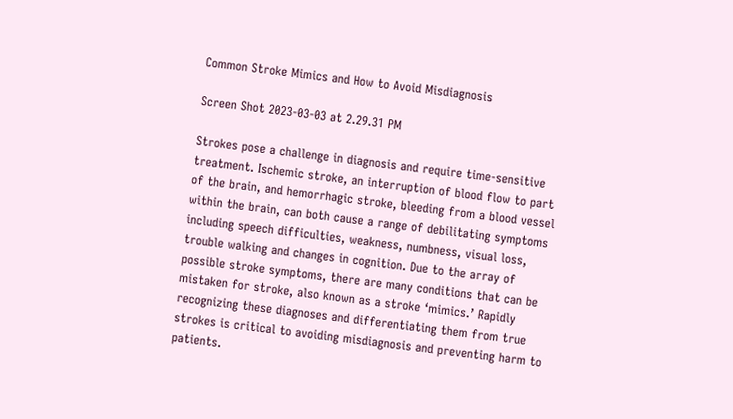Common Stroke Mimics and How to Avoid Misdiagnosis

Screen Shot 2023-03-03 at 2.29.31 PM

Strokes pose a challenge in diagnosis and require time-sensitive treatment. Ischemic stroke, an interruption of blood flow to part of the brain, and hemorrhagic stroke, bleeding from a blood vessel within the brain, can both cause a range of debilitating symptoms including speech difficulties, weakness, numbness, visual loss, trouble walking and changes in cognition. Due to the array of possible stroke symptoms, there are many conditions that can be mistaken for stroke, also known as a stroke ‘mimics.’ Rapidly recognizing these diagnoses and differentiating them from true strokes is critical to avoiding misdiagnosis and preventing harm to patients.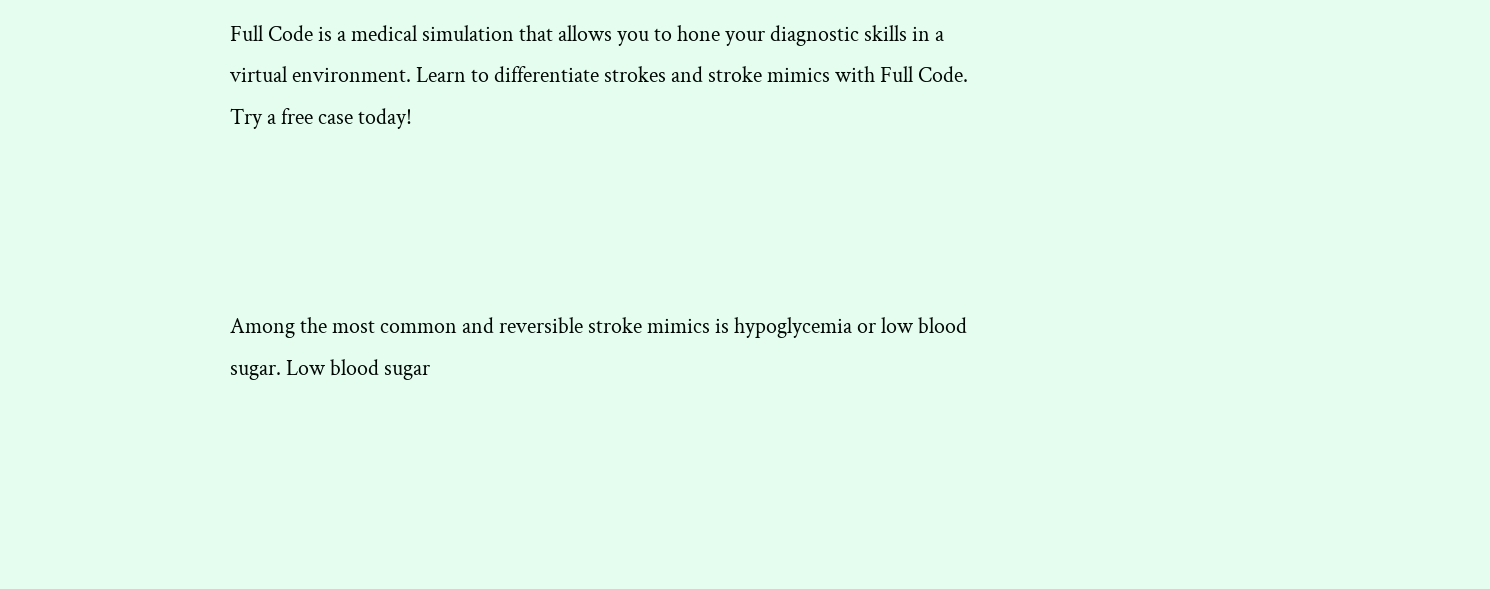Full Code is a medical simulation that allows you to hone your diagnostic skills in a virtual environment. Learn to differentiate strokes and stroke mimics with Full Code. Try a free case today!




Among the most common and reversible stroke mimics is hypoglycemia or low blood sugar. Low blood sugar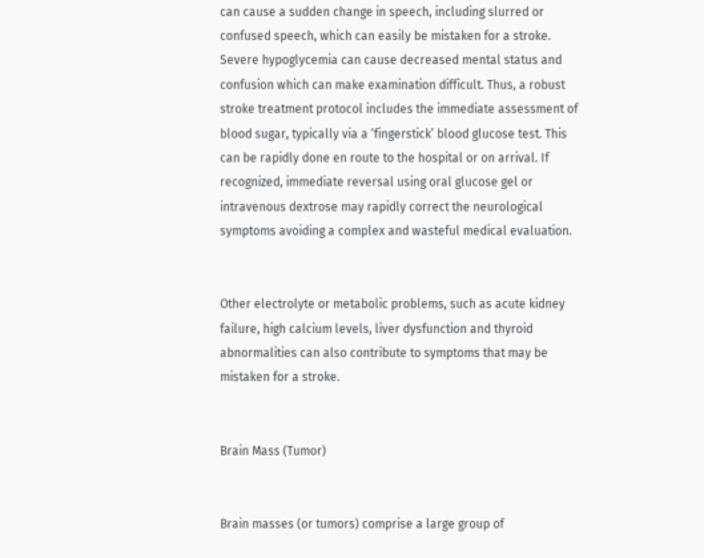can cause a sudden change in speech, including slurred or confused speech, which can easily be mistaken for a stroke. Severe hypoglycemia can cause decreased mental status and confusion which can make examination difficult. Thus, a robust stroke treatment protocol includes the immediate assessment of blood sugar, typically via a ‘fingerstick’ blood glucose test. This can be rapidly done en route to the hospital or on arrival. If recognized, immediate reversal using oral glucose gel or intravenous dextrose may rapidly correct the neurological symptoms avoiding a complex and wasteful medical evaluation.


Other electrolyte or metabolic problems, such as acute kidney failure, high calcium levels, liver dysfunction and thyroid abnormalities can also contribute to symptoms that may be mistaken for a stroke.


Brain Mass (Tumor)


Brain masses (or tumors) comprise a large group of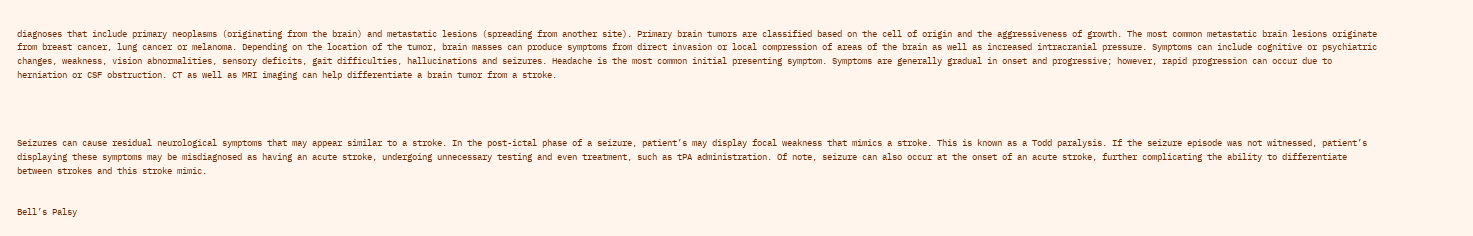diagnoses that include primary neoplasms (originating from the brain) and metastatic lesions (spreading from another site). Primary brain tumors are classified based on the cell of origin and the aggressiveness of growth. The most common metastatic brain lesions originate from breast cancer, lung cancer or melanoma. Depending on the location of the tumor, brain masses can produce symptoms from direct invasion or local compression of areas of the brain as well as increased intracranial pressure. Symptoms can include cognitive or psychiatric changes, weakness, vision abnormalities, sensory deficits, gait difficulties, hallucinations and seizures. Headache is the most common initial presenting symptom. Symptoms are generally gradual in onset and progressive; however, rapid progression can occur due to herniation or CSF obstruction. CT as well as MRI imaging can help differentiate a brain tumor from a stroke.




Seizures can cause residual neurological symptoms that may appear similar to a stroke. In the post-ictal phase of a seizure, patient’s may display focal weakness that mimics a stroke. This is known as a Todd paralysis. If the seizure episode was not witnessed, patient’s displaying these symptoms may be misdiagnosed as having an acute stroke, undergoing unnecessary testing and even treatment, such as tPA administration. Of note, seizure can also occur at the onset of an acute stroke, further complicating the ability to differentiate between strokes and this stroke mimic.


Bell’s Palsy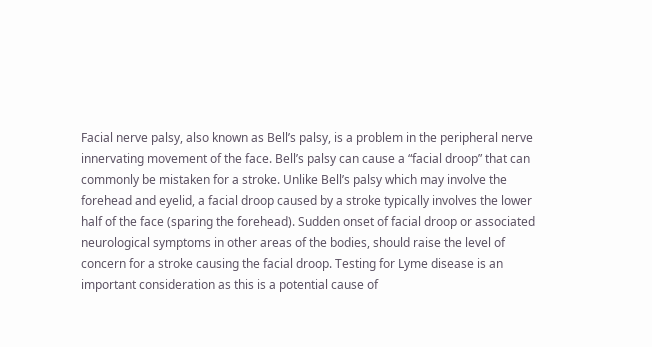Facial nerve palsy, also known as Bell’s palsy, is a problem in the peripheral nerve innervating movement of the face. Bell’s palsy can cause a “facial droop” that can commonly be mistaken for a stroke. Unlike Bell’s palsy which may involve the forehead and eyelid, a facial droop caused by a stroke typically involves the lower half of the face (sparing the forehead). Sudden onset of facial droop or associated neurological symptoms in other areas of the bodies, should raise the level of concern for a stroke causing the facial droop. Testing for Lyme disease is an important consideration as this is a potential cause of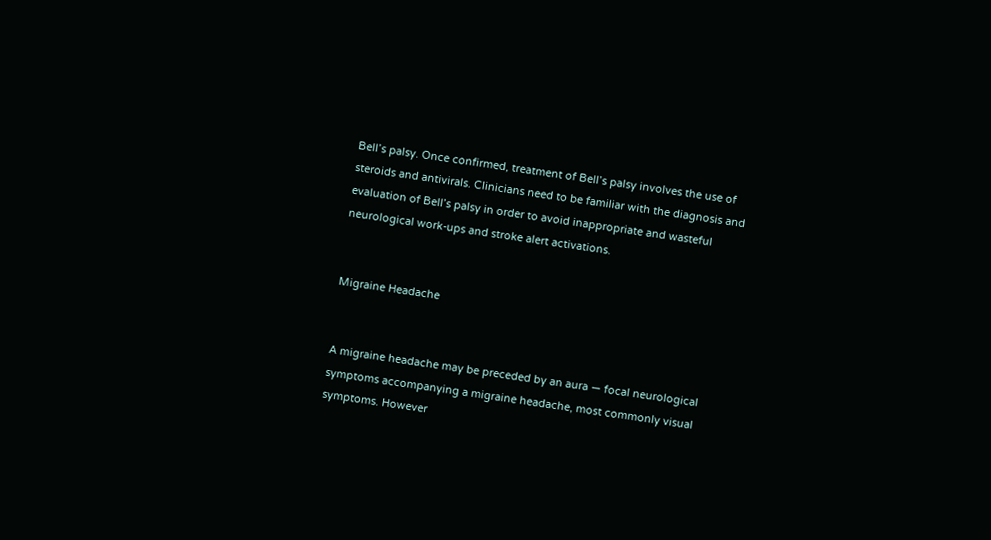Bell’s palsy. Once confirmed, treatment of Bell’s palsy involves the use of steroids and antivirals. Clinicians need to be familiar with the diagnosis and evaluation of Bell’s palsy in order to avoid inappropriate and wasteful neurological work-ups and stroke alert activations.


Migraine Headache


A migraine headache may be preceded by an aura — focal neurological symptoms accompanying a migraine headache, most commonly visual symptoms. However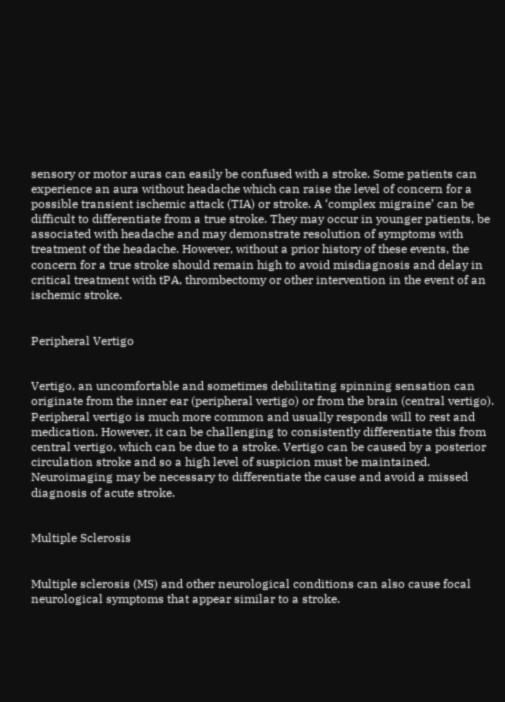sensory or motor auras can easily be confused with a stroke. Some patients can experience an aura without headache which can raise the level of concern for a possible transient ischemic attack (TIA) or stroke. A ‘complex migraine’ can be difficult to differentiate from a true stroke. They may occur in younger patients, be associated with headache and may demonstrate resolution of symptoms with treatment of the headache. However, without a prior history of these events, the concern for a true stroke should remain high to avoid misdiagnosis and delay in critical treatment with tPA, thrombectomy or other intervention in the event of an ischemic stroke.


Peripheral Vertigo


Vertigo, an uncomfortable and sometimes debilitating spinning sensation can originate from the inner ear (peripheral vertigo) or from the brain (central vertigo). Peripheral vertigo is much more common and usually responds will to rest and medication. However, it can be challenging to consistently differentiate this from central vertigo, which can be due to a stroke. Vertigo can be caused by a posterior circulation stroke and so a high level of suspicion must be maintained. Neuroimaging may be necessary to differentiate the cause and avoid a missed diagnosis of acute stroke.


Multiple Sclerosis


Multiple sclerosis (MS) and other neurological conditions can also cause focal neurological symptoms that appear similar to a stroke.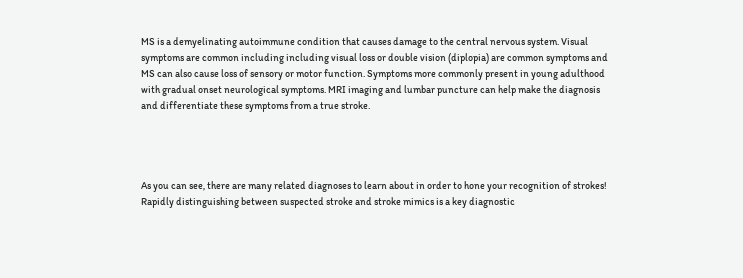MS is a demyelinating autoimmune condition that causes damage to the central nervous system. Visual symptoms are common including including visual loss or double vision (diplopia) are common symptoms and MS can also cause loss of sensory or motor function. Symptoms more commonly present in young adulthood with gradual onset neurological symptoms. MRI imaging and lumbar puncture can help make the diagnosis and differentiate these symptoms from a true stroke.




As you can see, there are many related diagnoses to learn about in order to hone your recognition of strokes! Rapidly distinguishing between suspected stroke and stroke mimics is a key diagnostic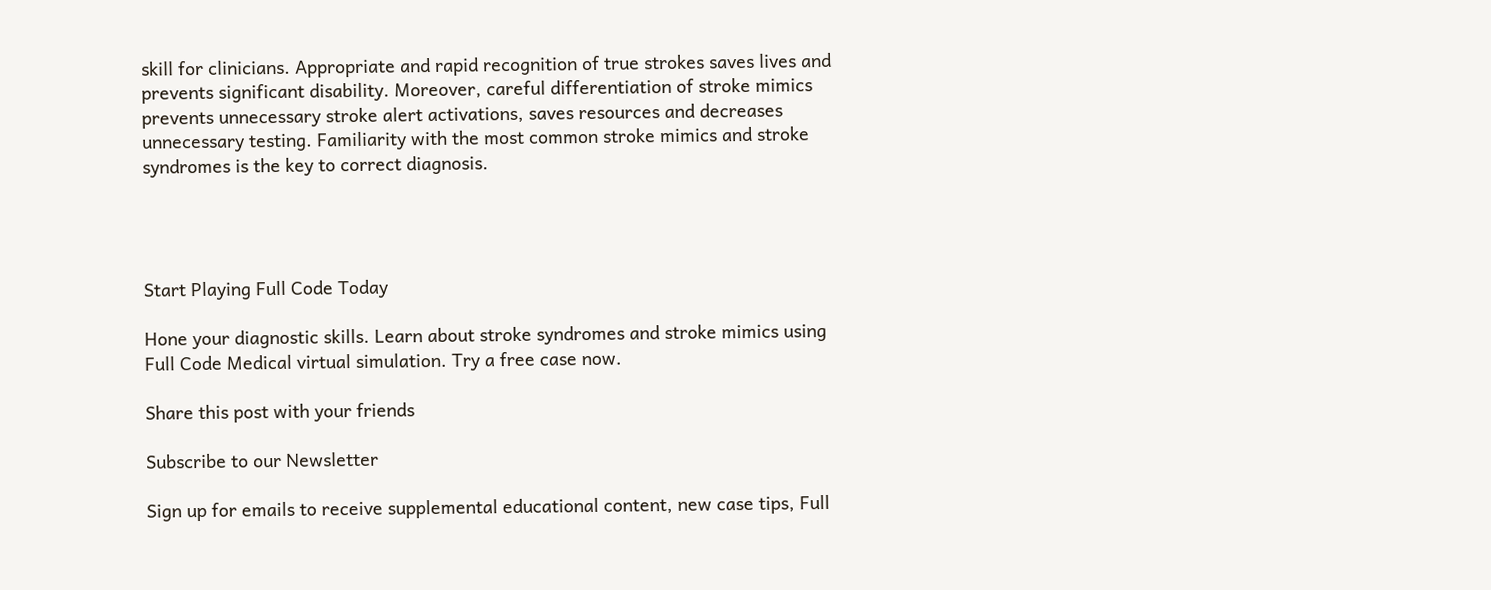skill for clinicians. Appropriate and rapid recognition of true strokes saves lives and prevents significant disability. Moreover, careful differentiation of stroke mimics prevents unnecessary stroke alert activations, saves resources and decreases unnecessary testing. Familiarity with the most common stroke mimics and stroke syndromes is the key to correct diagnosis.




Start Playing Full Code Today

Hone your diagnostic skills. Learn about stroke syndromes and stroke mimics using Full Code Medical virtual simulation. Try a free case now.

Share this post with your friends

Subscribe to our Newsletter

Sign up for emails to receive supplemental educational content, new case tips, Full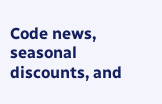Code news, seasonal discounts, and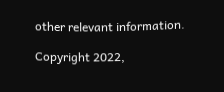other relevant information.

Copyright 2022,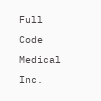Full Code Medical Inc.